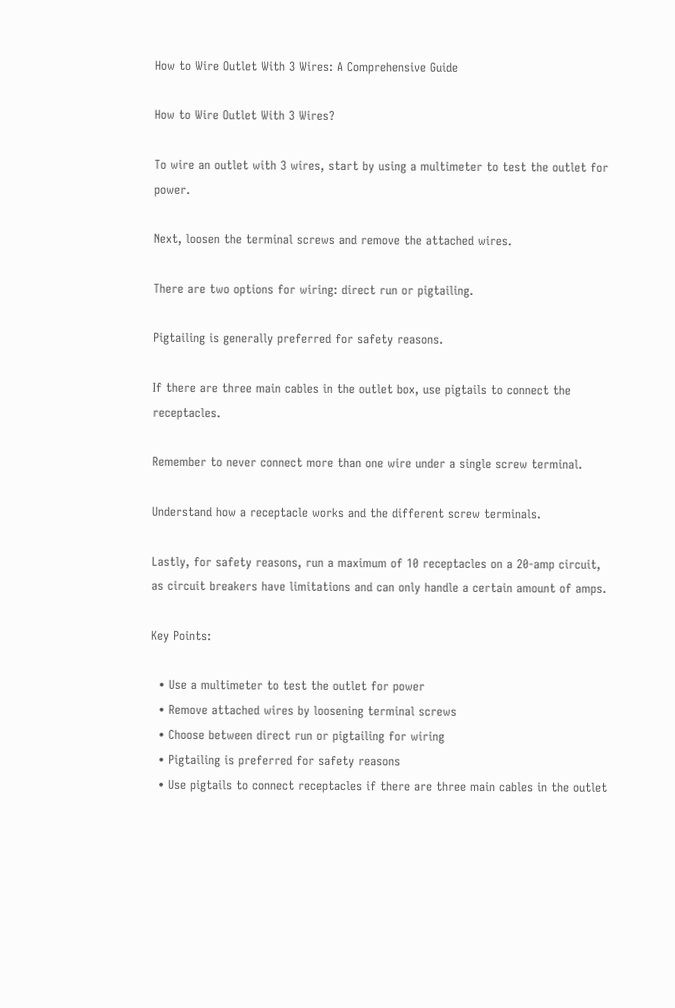How to Wire Outlet With 3 Wires: A Comprehensive Guide

How to Wire Outlet With 3 Wires?

To wire an outlet with 3 wires, start by using a multimeter to test the outlet for power.

Next, loosen the terminal screws and remove the attached wires.

There are two options for wiring: direct run or pigtailing.

Pigtailing is generally preferred for safety reasons.

If there are three main cables in the outlet box, use pigtails to connect the receptacles.

Remember to never connect more than one wire under a single screw terminal.

Understand how a receptacle works and the different screw terminals.

Lastly, for safety reasons, run a maximum of 10 receptacles on a 20-amp circuit, as circuit breakers have limitations and can only handle a certain amount of amps.

Key Points:

  • Use a multimeter to test the outlet for power
  • Remove attached wires by loosening terminal screws
  • Choose between direct run or pigtailing for wiring
  • Pigtailing is preferred for safety reasons
  • Use pigtails to connect receptacles if there are three main cables in the outlet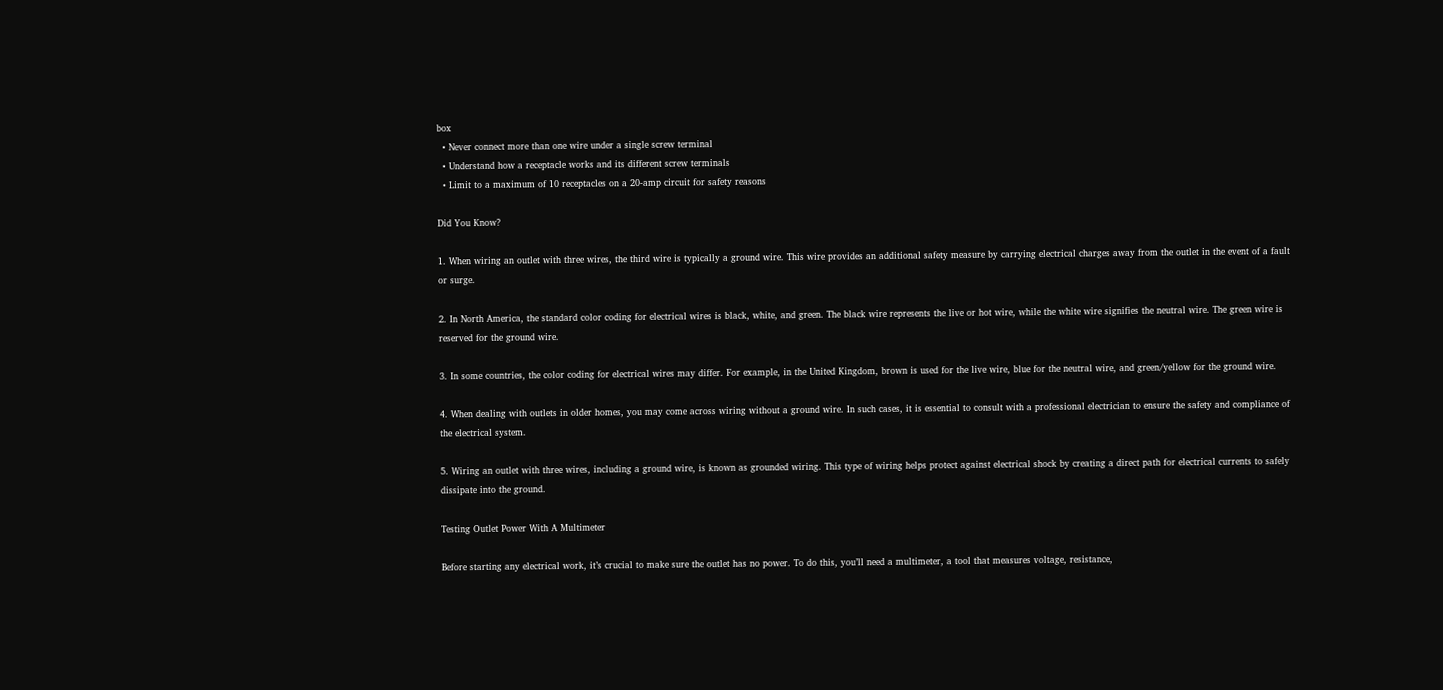box
  • Never connect more than one wire under a single screw terminal
  • Understand how a receptacle works and its different screw terminals
  • Limit to a maximum of 10 receptacles on a 20-amp circuit for safety reasons

Did You Know?

1. When wiring an outlet with three wires, the third wire is typically a ground wire. This wire provides an additional safety measure by carrying electrical charges away from the outlet in the event of a fault or surge.

2. In North America, the standard color coding for electrical wires is black, white, and green. The black wire represents the live or hot wire, while the white wire signifies the neutral wire. The green wire is reserved for the ground wire.

3. In some countries, the color coding for electrical wires may differ. For example, in the United Kingdom, brown is used for the live wire, blue for the neutral wire, and green/yellow for the ground wire.

4. When dealing with outlets in older homes, you may come across wiring without a ground wire. In such cases, it is essential to consult with a professional electrician to ensure the safety and compliance of the electrical system.

5. Wiring an outlet with three wires, including a ground wire, is known as grounded wiring. This type of wiring helps protect against electrical shock by creating a direct path for electrical currents to safely dissipate into the ground.

Testing Outlet Power With A Multimeter

Before starting any electrical work, it’s crucial to make sure the outlet has no power. To do this, you’ll need a multimeter, a tool that measures voltage, resistance,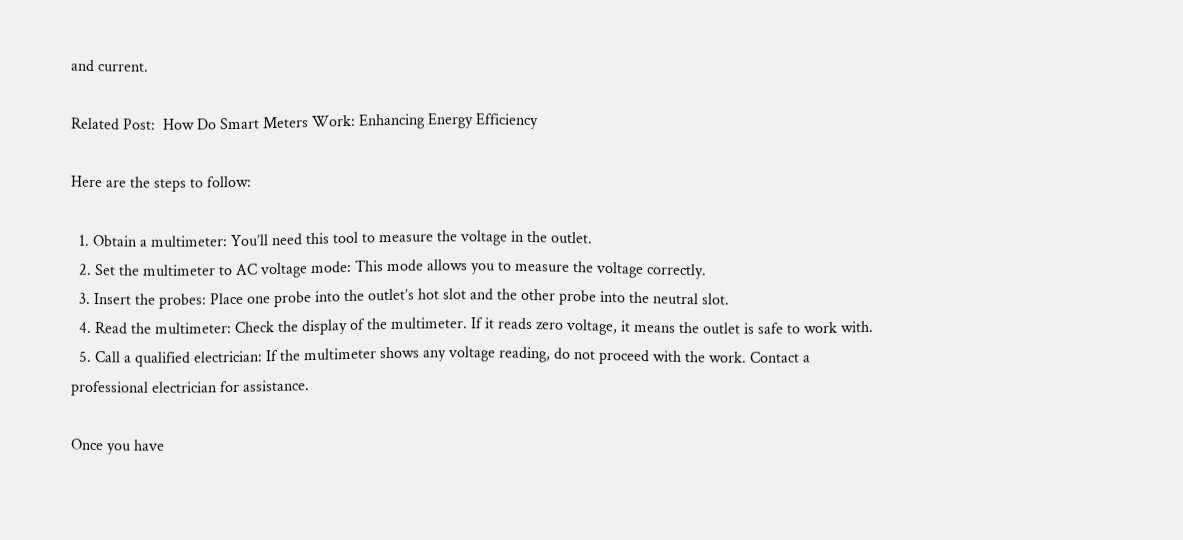and current.

Related Post:  How Do Smart Meters Work: Enhancing Energy Efficiency

Here are the steps to follow:

  1. Obtain a multimeter: You’ll need this tool to measure the voltage in the outlet.
  2. Set the multimeter to AC voltage mode: This mode allows you to measure the voltage correctly.
  3. Insert the probes: Place one probe into the outlet’s hot slot and the other probe into the neutral slot.
  4. Read the multimeter: Check the display of the multimeter. If it reads zero voltage, it means the outlet is safe to work with.
  5. Call a qualified electrician: If the multimeter shows any voltage reading, do not proceed with the work. Contact a professional electrician for assistance.

Once you have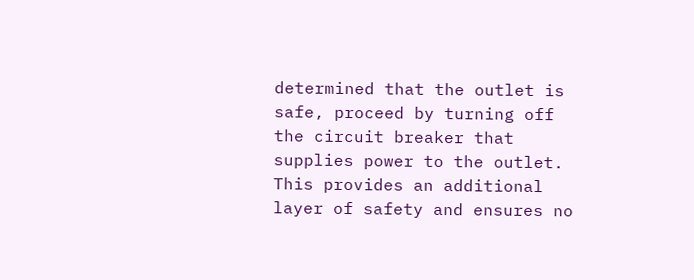determined that the outlet is safe, proceed by turning off the circuit breaker that supplies power to the outlet. This provides an additional layer of safety and ensures no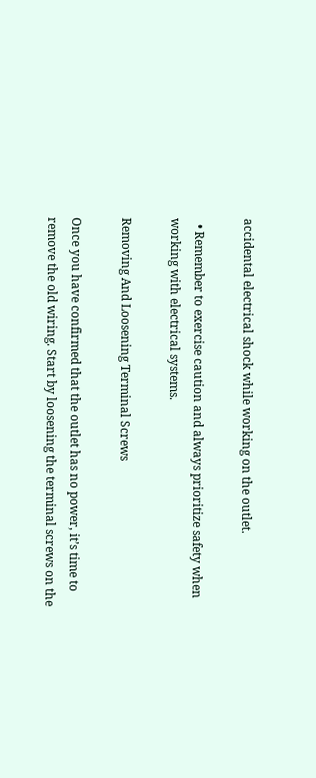accidental electrical shock while working on the outlet.

  • Remember to exercise caution and always prioritize safety when working with electrical systems.

Removing And Loosening Terminal Screws

Once you have confirmed that the outlet has no power, it’s time to remove the old wiring. Start by loosening the terminal screws on the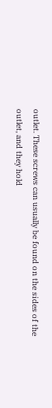outlet. These screws can usually be found on the sides of the outlet, and they hold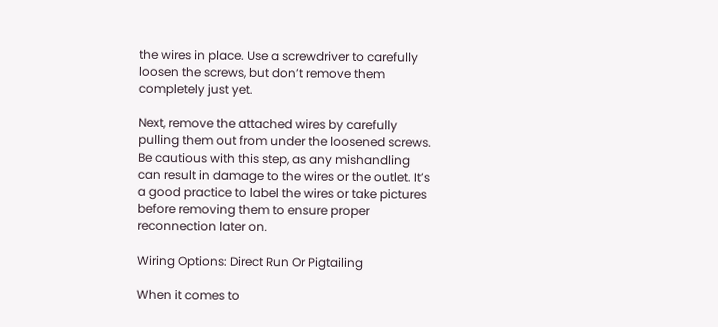the wires in place. Use a screwdriver to carefully loosen the screws, but don’t remove them completely just yet.

Next, remove the attached wires by carefully pulling them out from under the loosened screws. Be cautious with this step, as any mishandling can result in damage to the wires or the outlet. It’s a good practice to label the wires or take pictures before removing them to ensure proper reconnection later on.

Wiring Options: Direct Run Or Pigtailing

When it comes to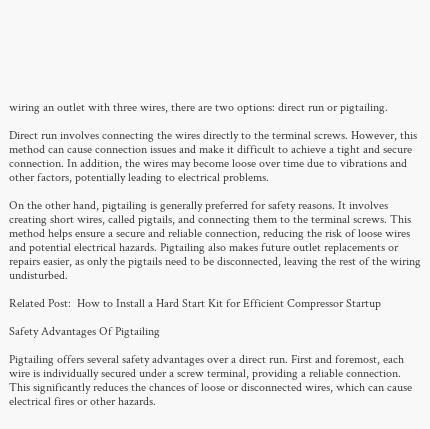wiring an outlet with three wires, there are two options: direct run or pigtailing.

Direct run involves connecting the wires directly to the terminal screws. However, this method can cause connection issues and make it difficult to achieve a tight and secure connection. In addition, the wires may become loose over time due to vibrations and other factors, potentially leading to electrical problems.

On the other hand, pigtailing is generally preferred for safety reasons. It involves creating short wires, called pigtails, and connecting them to the terminal screws. This method helps ensure a secure and reliable connection, reducing the risk of loose wires and potential electrical hazards. Pigtailing also makes future outlet replacements or repairs easier, as only the pigtails need to be disconnected, leaving the rest of the wiring undisturbed.

Related Post:  How to Install a Hard Start Kit for Efficient Compressor Startup

Safety Advantages Of Pigtailing

Pigtailing offers several safety advantages over a direct run. First and foremost, each wire is individually secured under a screw terminal, providing a reliable connection. This significantly reduces the chances of loose or disconnected wires, which can cause electrical fires or other hazards.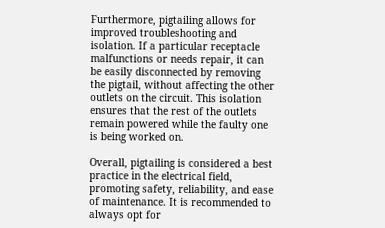Furthermore, pigtailing allows for improved troubleshooting and isolation. If a particular receptacle malfunctions or needs repair, it can be easily disconnected by removing the pigtail, without affecting the other outlets on the circuit. This isolation ensures that the rest of the outlets remain powered while the faulty one is being worked on.

Overall, pigtailing is considered a best practice in the electrical field, promoting safety, reliability, and ease of maintenance. It is recommended to always opt for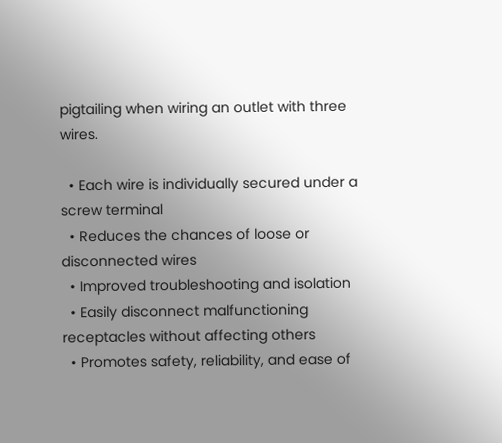pigtailing when wiring an outlet with three wires.

  • Each wire is individually secured under a screw terminal
  • Reduces the chances of loose or disconnected wires
  • Improved troubleshooting and isolation
  • Easily disconnect malfunctioning receptacles without affecting others
  • Promotes safety, reliability, and ease of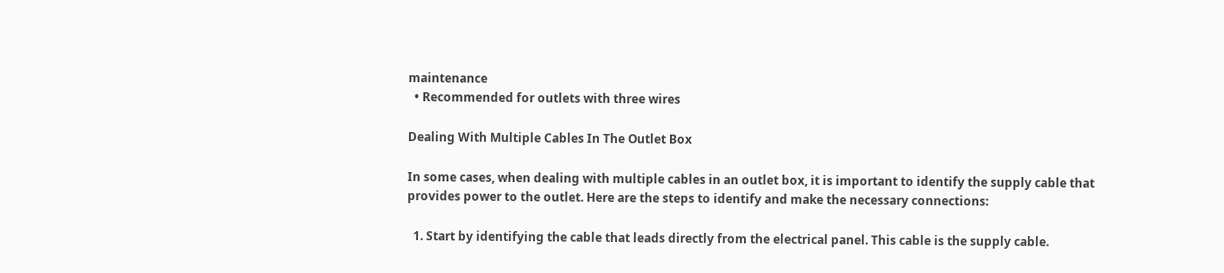maintenance
  • Recommended for outlets with three wires

Dealing With Multiple Cables In The Outlet Box

In some cases, when dealing with multiple cables in an outlet box, it is important to identify the supply cable that provides power to the outlet. Here are the steps to identify and make the necessary connections:

  1. Start by identifying the cable that leads directly from the electrical panel. This cable is the supply cable.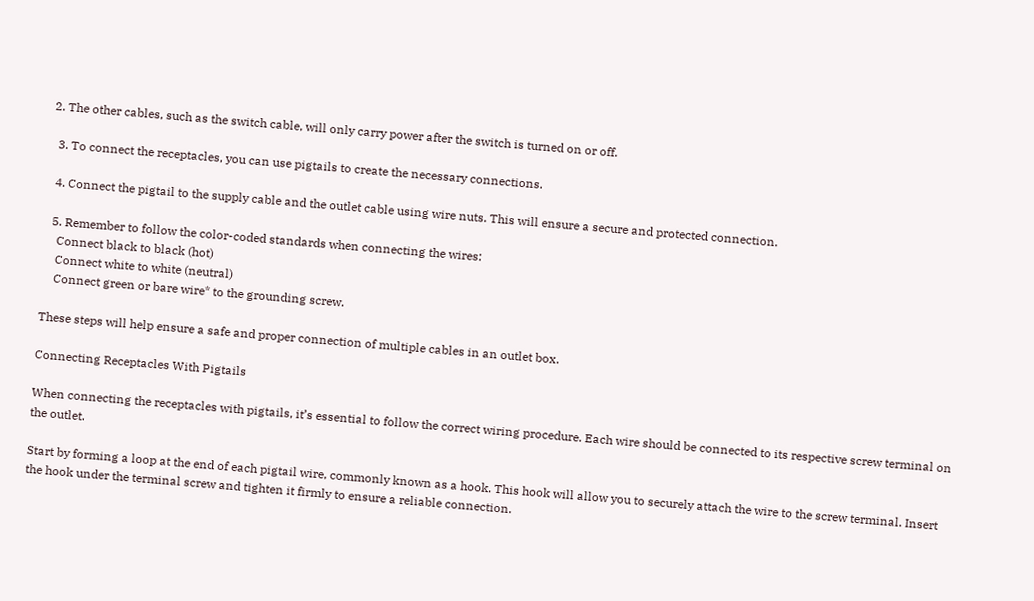2. The other cables, such as the switch cable, will only carry power after the switch is turned on or off.

  3. To connect the receptacles, you can use pigtails to create the necessary connections.

  4. Connect the pigtail to the supply cable and the outlet cable using wire nuts. This will ensure a secure and protected connection.

  5. Remember to follow the color-coded standards when connecting the wires:
    Connect black to black (hot)
    Connect white to white (neutral)
    Connect green or bare wire* to the grounding screw.

These steps will help ensure a safe and proper connection of multiple cables in an outlet box.

Connecting Receptacles With Pigtails

When connecting the receptacles with pigtails, it’s essential to follow the correct wiring procedure. Each wire should be connected to its respective screw terminal on the outlet.

Start by forming a loop at the end of each pigtail wire, commonly known as a hook. This hook will allow you to securely attach the wire to the screw terminal. Insert the hook under the terminal screw and tighten it firmly to ensure a reliable connection.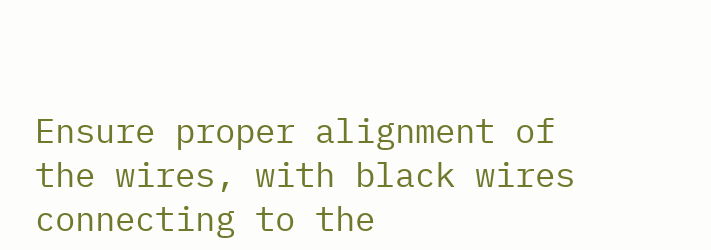Ensure proper alignment of the wires, with black wires connecting to the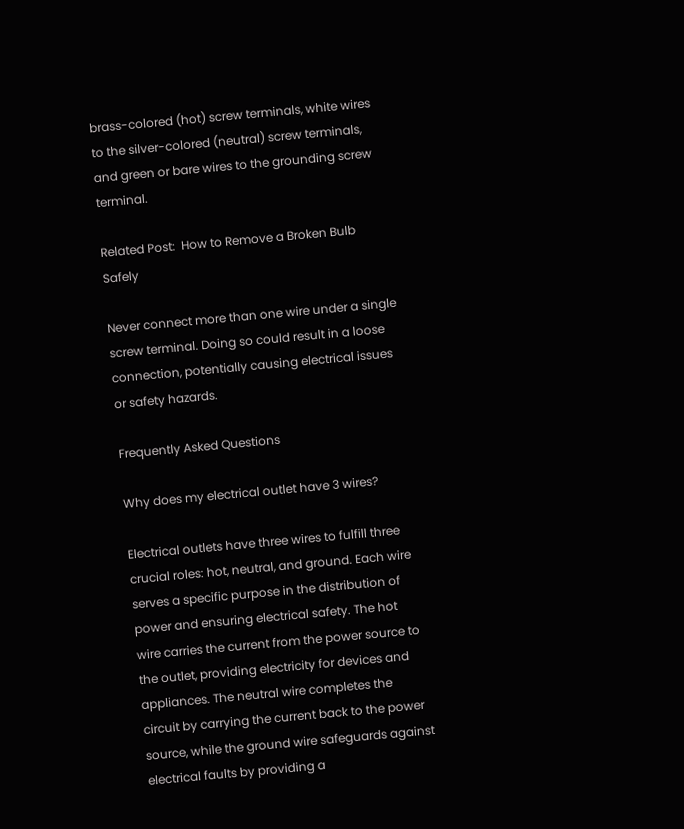brass-colored (hot) screw terminals, white wires to the silver-colored (neutral) screw terminals, and green or bare wires to the grounding screw terminal.

Related Post:  How to Remove a Broken Bulb Safely

Never connect more than one wire under a single screw terminal. Doing so could result in a loose connection, potentially causing electrical issues or safety hazards.

Frequently Asked Questions

Why does my electrical outlet have 3 wires?

Electrical outlets have three wires to fulfill three crucial roles: hot, neutral, and ground. Each wire serves a specific purpose in the distribution of power and ensuring electrical safety. The hot wire carries the current from the power source to the outlet, providing electricity for devices and appliances. The neutral wire completes the circuit by carrying the current back to the power source, while the ground wire safeguards against electrical faults by providing a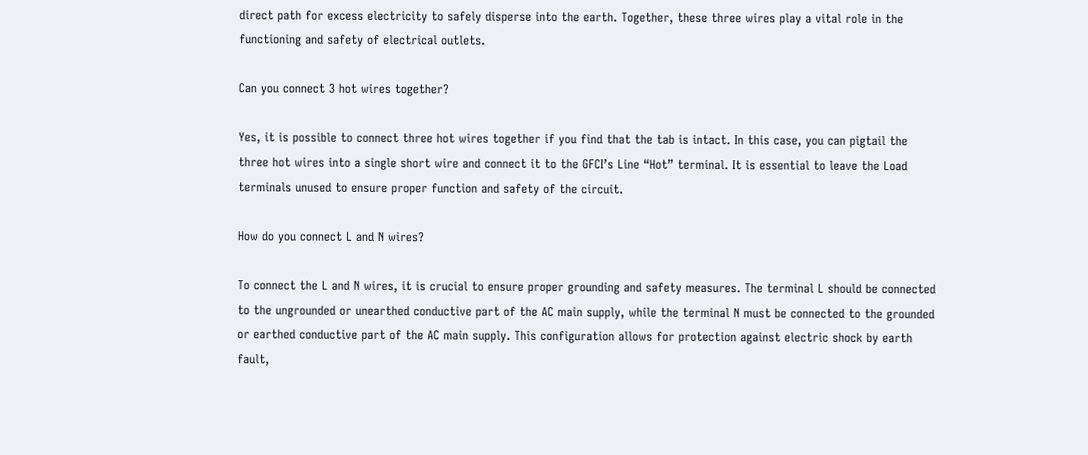direct path for excess electricity to safely disperse into the earth. Together, these three wires play a vital role in the functioning and safety of electrical outlets.

Can you connect 3 hot wires together?

Yes, it is possible to connect three hot wires together if you find that the tab is intact. In this case, you can pigtail the three hot wires into a single short wire and connect it to the GFCI’s Line “Hot” terminal. It is essential to leave the Load terminals unused to ensure proper function and safety of the circuit.

How do you connect L and N wires?

To connect the L and N wires, it is crucial to ensure proper grounding and safety measures. The terminal L should be connected to the ungrounded or unearthed conductive part of the AC main supply, while the terminal N must be connected to the grounded or earthed conductive part of the AC main supply. This configuration allows for protection against electric shock by earth fault,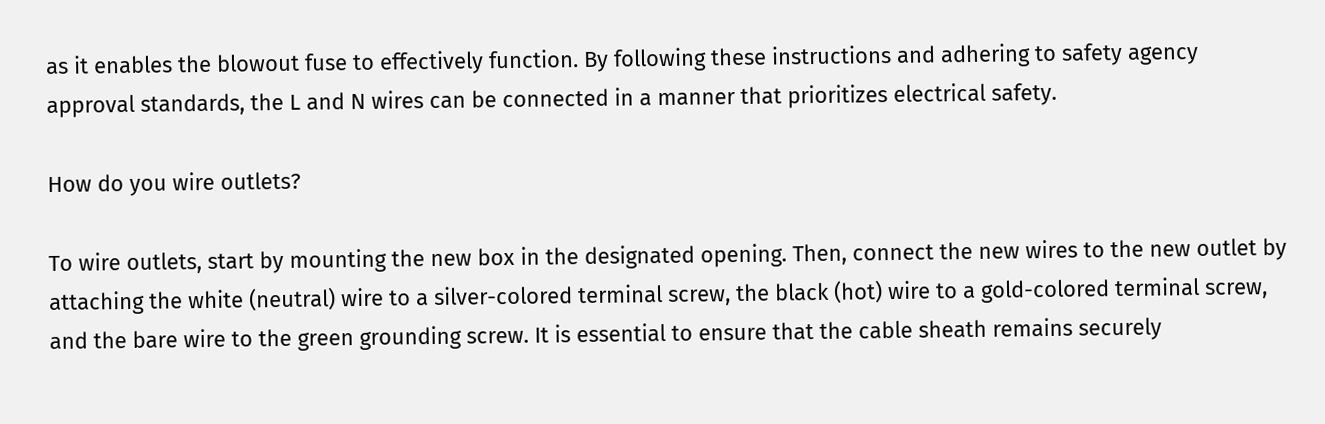as it enables the blowout fuse to effectively function. By following these instructions and adhering to safety agency approval standards, the L and N wires can be connected in a manner that prioritizes electrical safety.

How do you wire outlets?

To wire outlets, start by mounting the new box in the designated opening. Then, connect the new wires to the new outlet by attaching the white (neutral) wire to a silver-colored terminal screw, the black (hot) wire to a gold-colored terminal screw, and the bare wire to the green grounding screw. It is essential to ensure that the cable sheath remains securely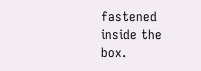fastened inside the box.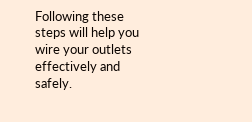Following these steps will help you wire your outlets effectively and safely.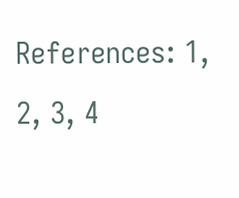References: 1, 2, 3, 4